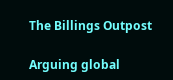The Billings Outpost

Arguing global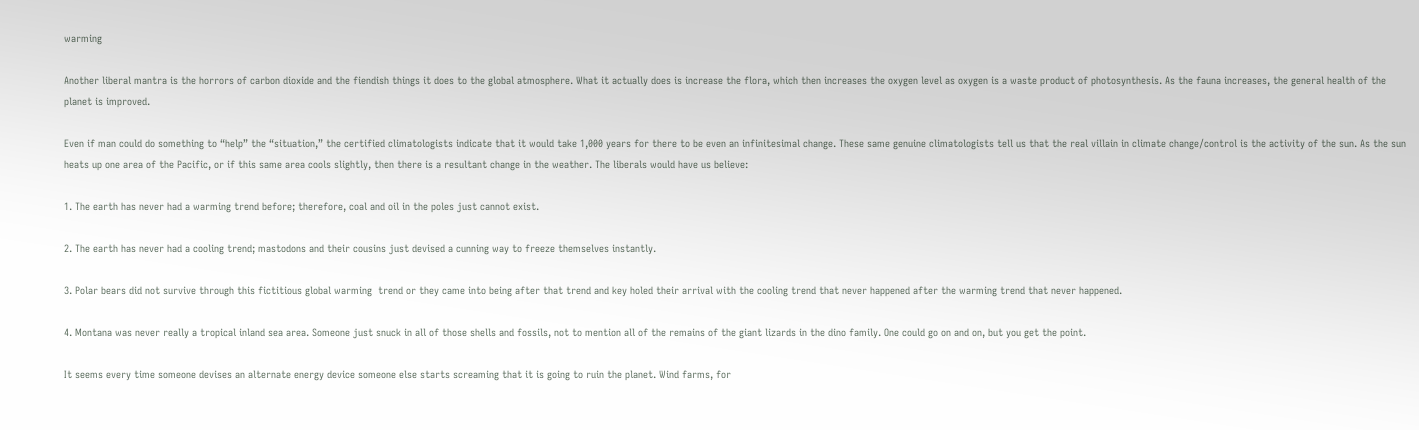warming

Another liberal mantra is the horrors of carbon dioxide and the fiendish things it does to the global atmosphere. What it actually does is increase the flora, which then increases the oxygen level as oxygen is a waste product of photosynthesis. As the fauna increases, the general health of the planet is improved.

Even if man could do something to “help” the “situation,” the certified climatologists indicate that it would take 1,000 years for there to be even an infinitesimal change. These same genuine climatologists tell us that the real villain in climate change/control is the activity of the sun. As the sun heats up one area of the Pacific, or if this same area cools slightly, then there is a resultant change in the weather. The liberals would have us believe:

1. The earth has never had a warming trend before; therefore, coal and oil in the poles just cannot exist.

2. The earth has never had a cooling trend; mastodons and their cousins just devised a cunning way to freeze themselves instantly.

3. Polar bears did not survive through this fictitious global warming  trend or they came into being after that trend and key holed their arrival with the cooling trend that never happened after the warming trend that never happened.

4. Montana was never really a tropical inland sea area. Someone just snuck in all of those shells and fossils, not to mention all of the remains of the giant lizards in the dino family. One could go on and on, but you get the point.

It seems every time someone devises an alternate energy device someone else starts screaming that it is going to ruin the planet. Wind farms, for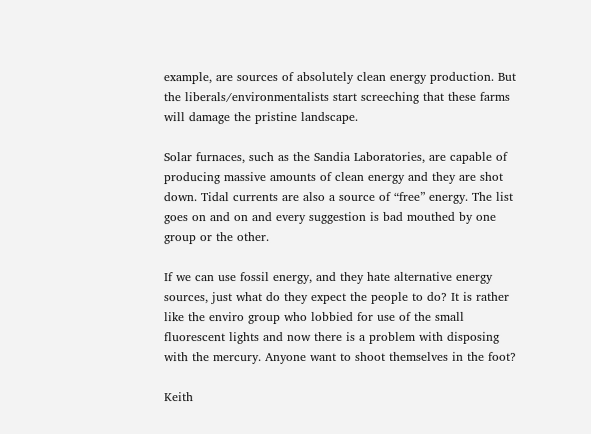example, are sources of absolutely clean energy production. But the liberals/environmentalists start screeching that these farms will damage the pristine landscape.

Solar furnaces, such as the Sandia Laboratories, are capable of producing massive amounts of clean energy and they are shot down. Tidal currents are also a source of “free” energy. The list goes on and on and every suggestion is bad mouthed by one group or the other.

If we can use fossil energy, and they hate alternative energy sources, just what do they expect the people to do? It is rather like the enviro group who lobbied for use of the small fluorescent lights and now there is a problem with disposing with the mercury. Anyone want to shoot themselves in the foot?

Keith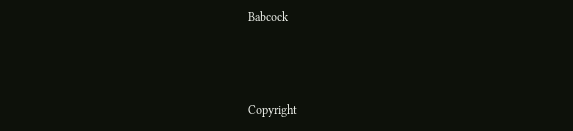Babcock



Copyright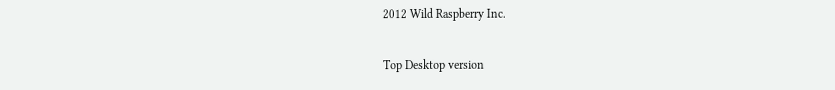2012 Wild Raspberry Inc.

Top Desktop version